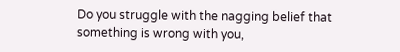Do you struggle with the nagging belief that something is wrong with you,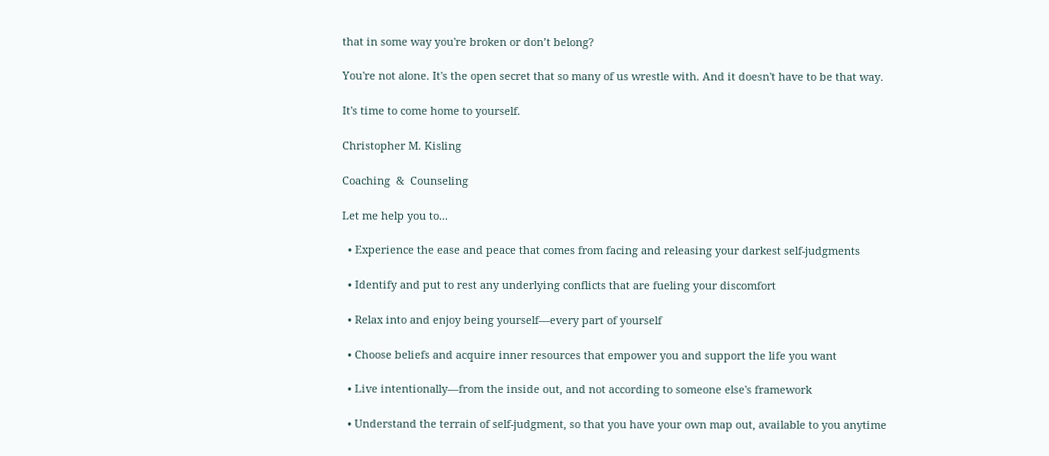that in some way you're broken or don’t belong?

You're not alone. It's the open secret that so many of us wrestle with. And it doesn't have to be that way.

It's time to come home to yourself.

Christopher M. Kisling

Coaching  &  Counseling

Let me help you to...

  • Experience the ease and peace that comes from facing and releasing your darkest self-judgments

  • Identify and put to rest any underlying conflicts that are fueling your discomfort

  • Relax into and enjoy being yourself—every part of yourself

  • Choose beliefs and acquire inner resources that empower you and support the life you want

  • Live intentionally—from the inside out, and not according to someone else's framework

  • Understand the terrain of self-judgment, so that you have your own map out, available to you anytime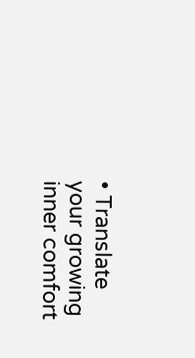• Translate your growing inner comfort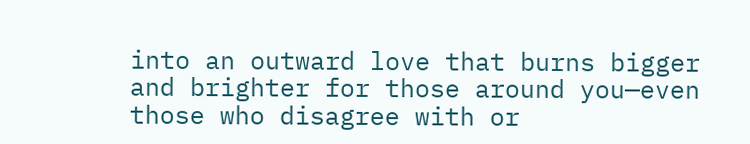into an outward love that burns bigger and brighter for those around you—even those who disagree with or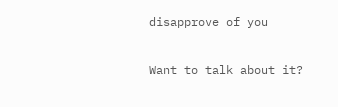disapprove of you

Want to talk about it?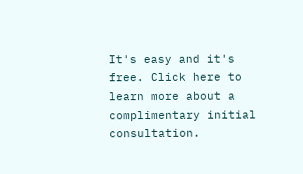It's easy and it's free. Click here to learn more about a complimentary initial consultation.